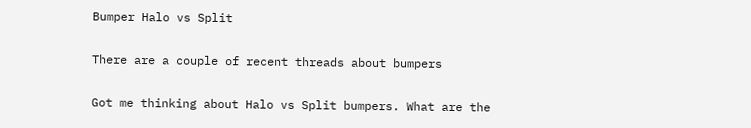Bumper Halo vs Split

There are a couple of recent threads about bumpers

Got me thinking about Halo vs Split bumpers. What are the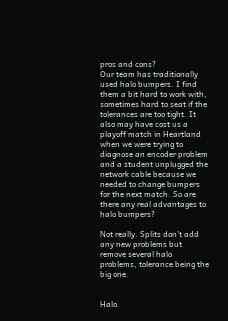pros and cons?
Our team has traditionally used halo bumpers. I find them a bit hard to work with, sometimes hard to seat if the tolerances are too tight. It also may have cost us a playoff match in Heartland when we were trying to diagnose an encoder problem and a student unplugged the network cable because we needed to change bumpers for the next match. So are there any real advantages to halo bumpers?

Not really. Splits don’t add any new problems but remove several halo problems, tolerance being the big one.


Halo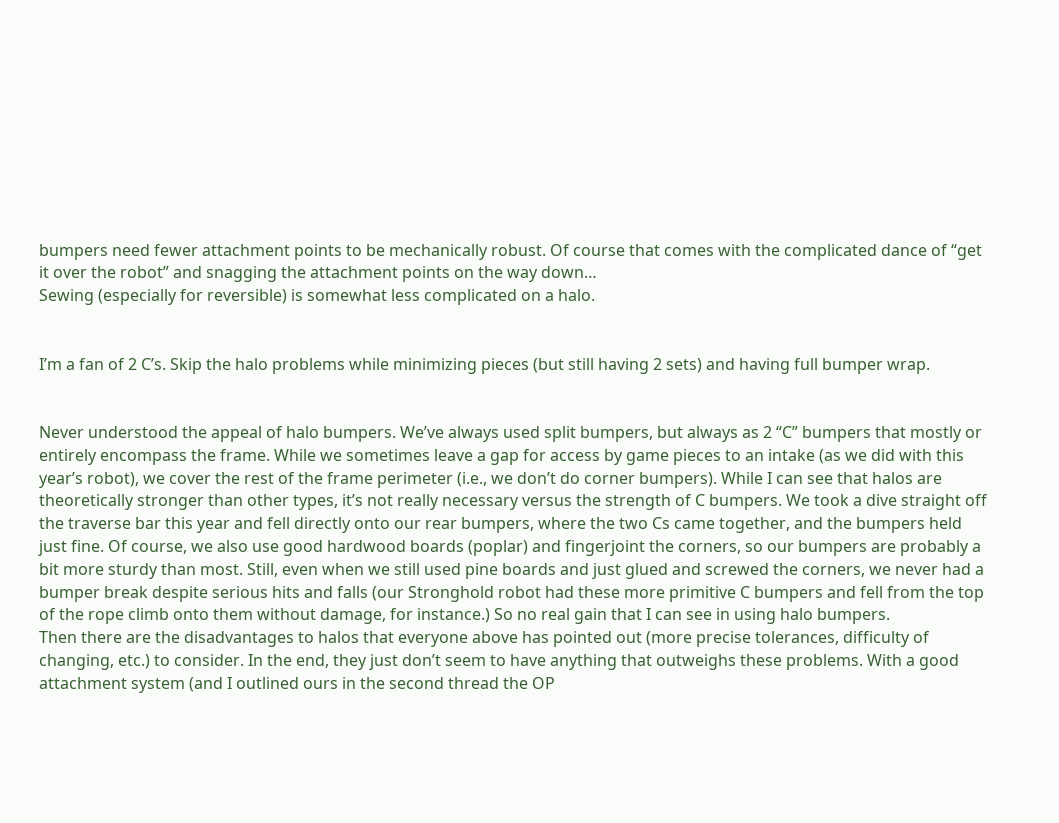bumpers need fewer attachment points to be mechanically robust. Of course that comes with the complicated dance of “get it over the robot” and snagging the attachment points on the way down…
Sewing (especially for reversible) is somewhat less complicated on a halo.


I’m a fan of 2 C’s. Skip the halo problems while minimizing pieces (but still having 2 sets) and having full bumper wrap.


Never understood the appeal of halo bumpers. We’ve always used split bumpers, but always as 2 “C” bumpers that mostly or entirely encompass the frame. While we sometimes leave a gap for access by game pieces to an intake (as we did with this year’s robot), we cover the rest of the frame perimeter (i.e., we don’t do corner bumpers). While I can see that halos are theoretically stronger than other types, it’s not really necessary versus the strength of C bumpers. We took a dive straight off the traverse bar this year and fell directly onto our rear bumpers, where the two Cs came together, and the bumpers held just fine. Of course, we also use good hardwood boards (poplar) and fingerjoint the corners, so our bumpers are probably a bit more sturdy than most. Still, even when we still used pine boards and just glued and screwed the corners, we never had a bumper break despite serious hits and falls (our Stronghold robot had these more primitive C bumpers and fell from the top of the rope climb onto them without damage, for instance.) So no real gain that I can see in using halo bumpers.
Then there are the disadvantages to halos that everyone above has pointed out (more precise tolerances, difficulty of changing, etc.) to consider. In the end, they just don’t seem to have anything that outweighs these problems. With a good attachment system (and I outlined ours in the second thread the OP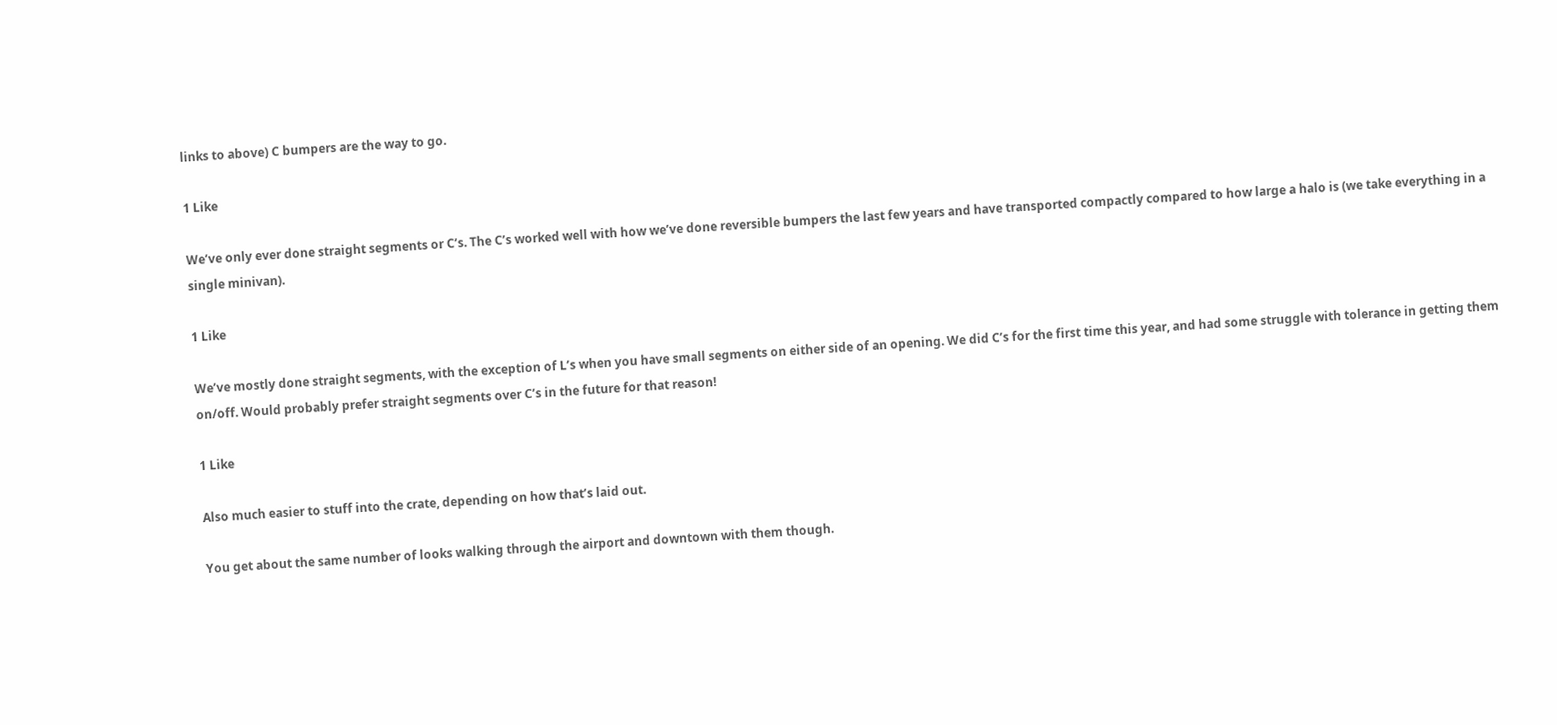links to above) C bumpers are the way to go.

1 Like

We’ve only ever done straight segments or C’s. The C’s worked well with how we’ve done reversible bumpers the last few years and have transported compactly compared to how large a halo is (we take everything in a single minivan).

1 Like

We’ve mostly done straight segments, with the exception of L’s when you have small segments on either side of an opening. We did C’s for the first time this year, and had some struggle with tolerance in getting them on/off. Would probably prefer straight segments over C’s in the future for that reason!

1 Like

Also much easier to stuff into the crate, depending on how that’s laid out.

You get about the same number of looks walking through the airport and downtown with them though.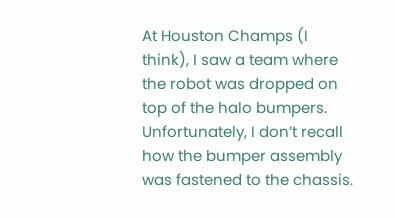At Houston Champs (I think), I saw a team where the robot was dropped on top of the halo bumpers. Unfortunately, I don’t recall how the bumper assembly was fastened to the chassis.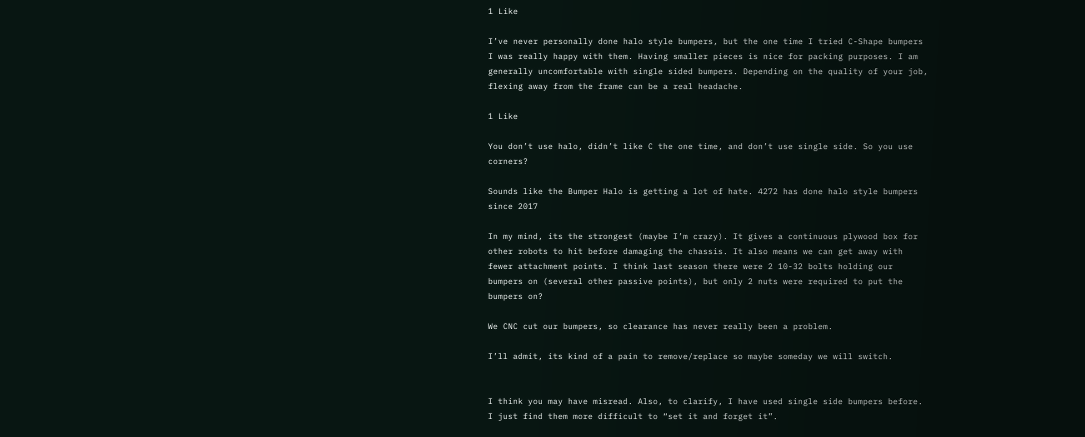1 Like

I’ve never personally done halo style bumpers, but the one time I tried C-Shape bumpers I was really happy with them. Having smaller pieces is nice for packing purposes. I am generally uncomfortable with single sided bumpers. Depending on the quality of your job, flexing away from the frame can be a real headache.

1 Like

You don’t use halo, didn’t like C the one time, and don’t use single side. So you use corners?

Sounds like the Bumper Halo is getting a lot of hate. 4272 has done halo style bumpers since 2017

In my mind, its the strongest (maybe I’m crazy). It gives a continuous plywood box for other robots to hit before damaging the chassis. It also means we can get away with fewer attachment points. I think last season there were 2 10-32 bolts holding our bumpers on (several other passive points), but only 2 nuts were required to put the bumpers on?

We CNC cut our bumpers, so clearance has never really been a problem.

I’ll admit, its kind of a pain to remove/replace so maybe someday we will switch.


I think you may have misread. Also, to clarify, I have used single side bumpers before. I just find them more difficult to “set it and forget it”.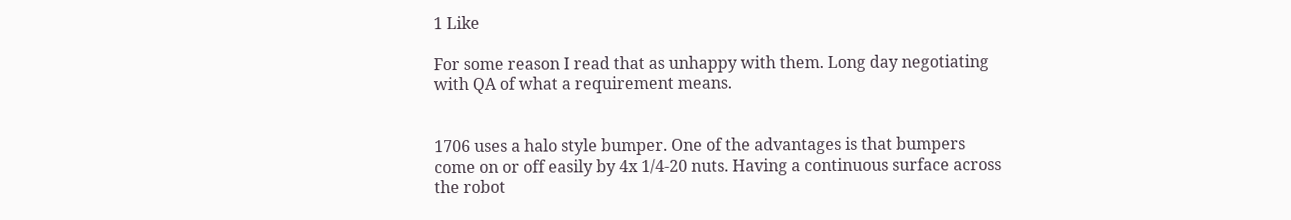1 Like

For some reason I read that as unhappy with them. Long day negotiating with QA of what a requirement means.


1706 uses a halo style bumper. One of the advantages is that bumpers come on or off easily by 4x 1/4-20 nuts. Having a continuous surface across the robot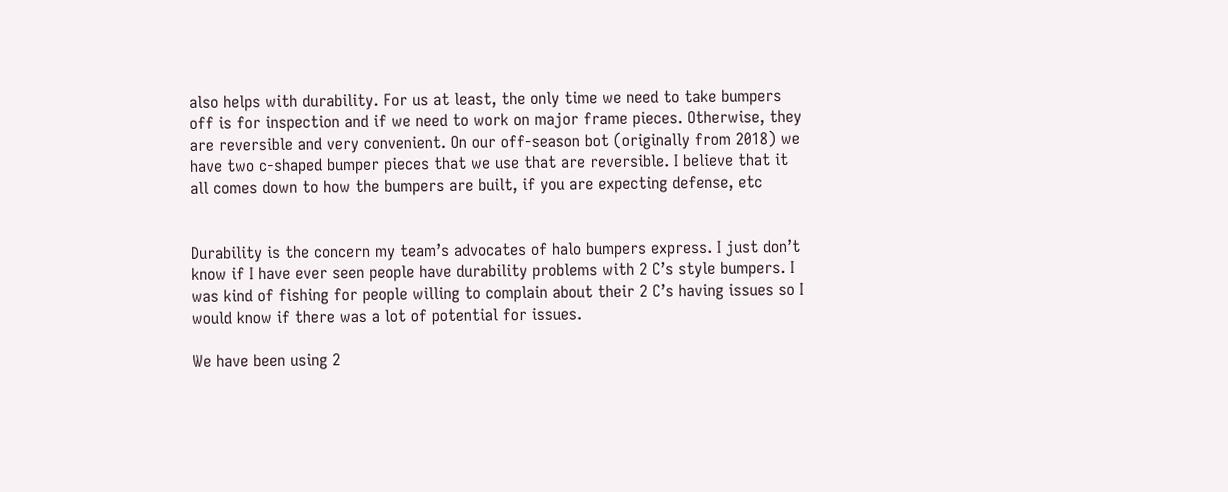also helps with durability. For us at least, the only time we need to take bumpers off is for inspection and if we need to work on major frame pieces. Otherwise, they are reversible and very convenient. On our off-season bot (originally from 2018) we have two c-shaped bumper pieces that we use that are reversible. I believe that it all comes down to how the bumpers are built, if you are expecting defense, etc


Durability is the concern my team’s advocates of halo bumpers express. I just don’t know if I have ever seen people have durability problems with 2 C’s style bumpers. I was kind of fishing for people willing to complain about their 2 C’s having issues so I would know if there was a lot of potential for issues.

We have been using 2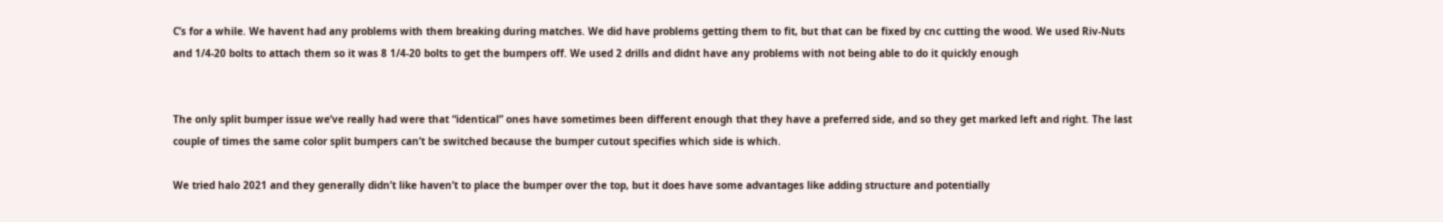C’s for a while. We havent had any problems with them breaking during matches. We did have problems getting them to fit, but that can be fixed by cnc cutting the wood. We used Riv-Nuts and 1/4-20 bolts to attach them so it was 8 1/4-20 bolts to get the bumpers off. We used 2 drills and didnt have any problems with not being able to do it quickly enough


The only split bumper issue we’ve really had were that “identical” ones have sometimes been different enough that they have a preferred side, and so they get marked left and right. The last couple of times the same color split bumpers can’t be switched because the bumper cutout specifies which side is which.

We tried halo 2021 and they generally didn’t like haven’t to place the bumper over the top, but it does have some advantages like adding structure and potentially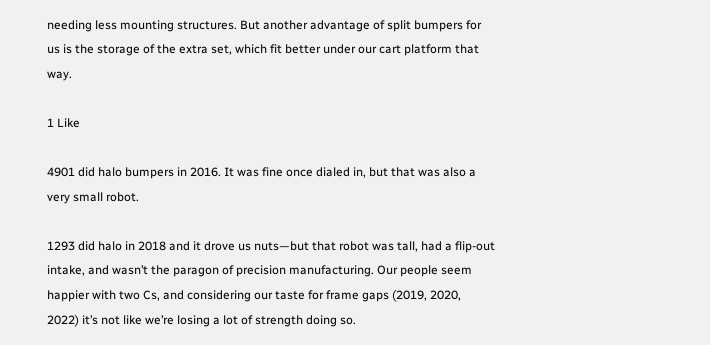needing less mounting structures. But another advantage of split bumpers for us is the storage of the extra set, which fit better under our cart platform that way.

1 Like

4901 did halo bumpers in 2016. It was fine once dialed in, but that was also a very small robot.

1293 did halo in 2018 and it drove us nuts—but that robot was tall, had a flip-out intake, and wasn’t the paragon of precision manufacturing. Our people seem happier with two Cs, and considering our taste for frame gaps (2019, 2020, 2022) it’s not like we’re losing a lot of strength doing so.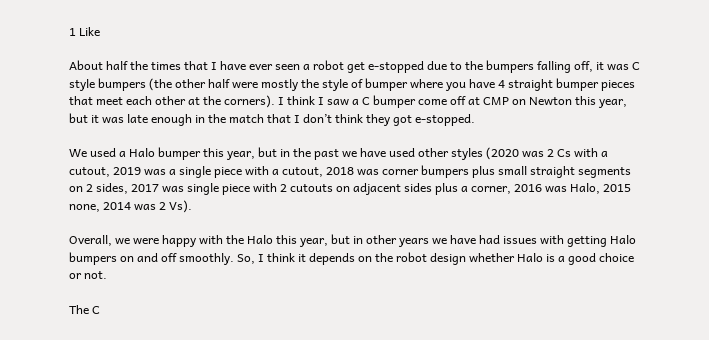1 Like

About half the times that I have ever seen a robot get e-stopped due to the bumpers falling off, it was C style bumpers (the other half were mostly the style of bumper where you have 4 straight bumper pieces that meet each other at the corners). I think I saw a C bumper come off at CMP on Newton this year, but it was late enough in the match that I don’t think they got e-stopped.

We used a Halo bumper this year, but in the past we have used other styles (2020 was 2 Cs with a cutout, 2019 was a single piece with a cutout, 2018 was corner bumpers plus small straight segments on 2 sides, 2017 was single piece with 2 cutouts on adjacent sides plus a corner, 2016 was Halo, 2015 none, 2014 was 2 Vs).

Overall, we were happy with the Halo this year, but in other years we have had issues with getting Halo bumpers on and off smoothly. So, I think it depends on the robot design whether Halo is a good choice or not.

The C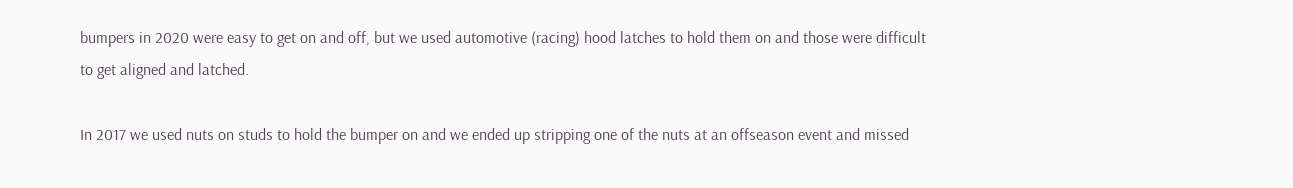bumpers in 2020 were easy to get on and off, but we used automotive (racing) hood latches to hold them on and those were difficult to get aligned and latched.

In 2017 we used nuts on studs to hold the bumper on and we ended up stripping one of the nuts at an offseason event and missed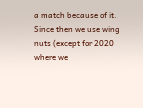a match because of it. Since then we use wing nuts (except for 2020 where we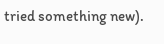tried something new).